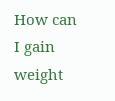How can I gain weight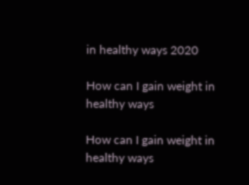in healthy ways 2020

How can I gain weight in healthy ways

How can I gain weight in healthy ways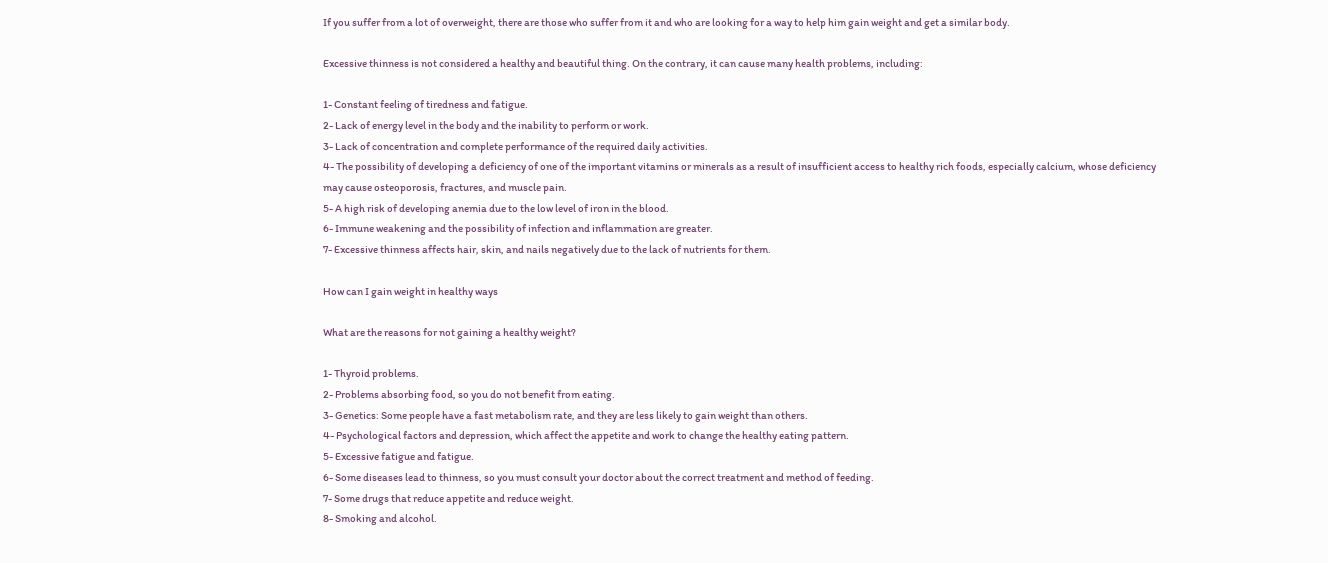If you suffer from a lot of overweight, there are those who suffer from it and who are looking for a way to help him gain weight and get a similar body.

Excessive thinness is not considered a healthy and beautiful thing. On the contrary, it can cause many health problems, including:

1- Constant feeling of tiredness and fatigue.
2- Lack of energy level in the body and the inability to perform or work.
3- Lack of concentration and complete performance of the required daily activities.
4- The possibility of developing a deficiency of one of the important vitamins or minerals as a result of insufficient access to healthy rich foods, especially calcium, whose deficiency may cause osteoporosis, fractures, and muscle pain.
5- A high risk of developing anemia due to the low level of iron in the blood.
6- Immune weakening and the possibility of infection and inflammation are greater.
7- Excessive thinness affects hair, skin, and nails negatively due to the lack of nutrients for them.

How can I gain weight in healthy ways

What are the reasons for not gaining a healthy weight?

1- Thyroid problems.
2- Problems absorbing food, so you do not benefit from eating.
3- Genetics: Some people have a fast metabolism rate, and they are less likely to gain weight than others.
4- Psychological factors and depression, which affect the appetite and work to change the healthy eating pattern.
5- Excessive fatigue and fatigue.
6- Some diseases lead to thinness, so you must consult your doctor about the correct treatment and method of feeding.
7- Some drugs that reduce appetite and reduce weight.
8- Smoking and alcohol.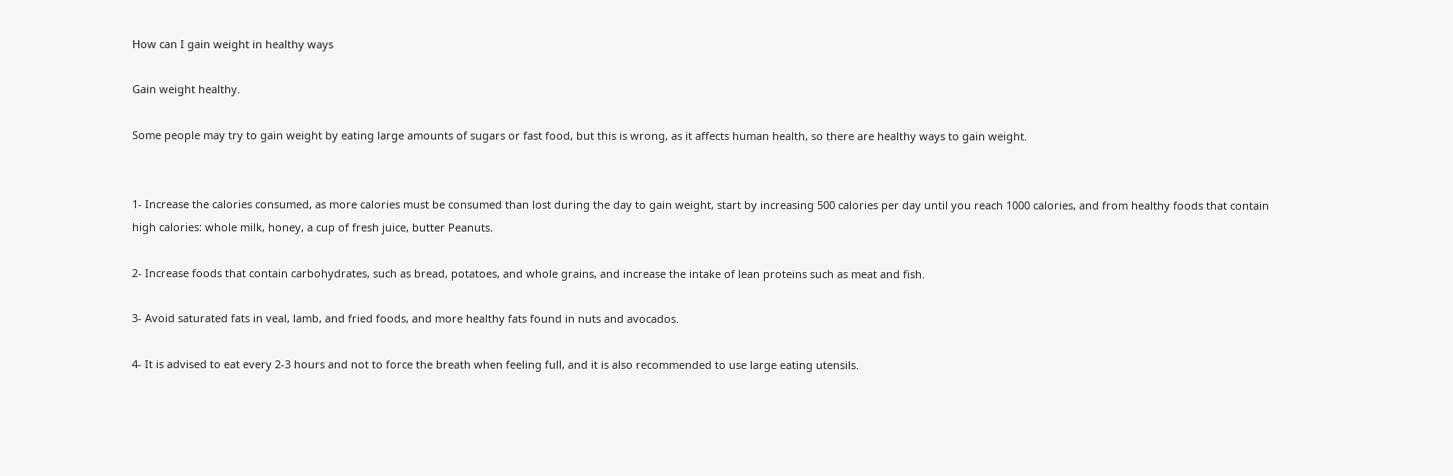How can I gain weight in healthy ways

Gain weight healthy.

Some people may try to gain weight by eating large amounts of sugars or fast food, but this is wrong, as it affects human health, so there are healthy ways to gain weight.


1- Increase the calories consumed, as more calories must be consumed than lost during the day to gain weight, start by increasing 500 calories per day until you reach 1000 calories, and from healthy foods that contain high calories: whole milk, honey, a cup of fresh juice, butter Peanuts.

2- Increase foods that contain carbohydrates, such as bread, potatoes, and whole grains, and increase the intake of lean proteins such as meat and fish.

3- Avoid saturated fats in veal, lamb, and fried foods, and more healthy fats found in nuts and avocados.

4- It is advised to eat every 2-3 hours and not to force the breath when feeling full, and it is also recommended to use large eating utensils.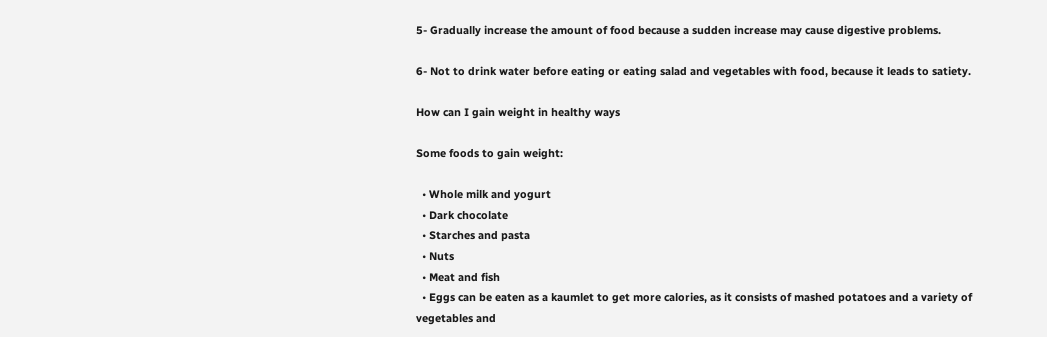5- Gradually increase the amount of food because a sudden increase may cause digestive problems.

6- Not to drink water before eating or eating salad and vegetables with food, because it leads to satiety.

How can I gain weight in healthy ways

Some foods to gain weight:

  • Whole milk and yogurt
  • Dark chocolate
  • Starches and pasta
  • Nuts
  • Meat and fish
  • Eggs can be eaten as a kaumlet to get more calories, as it consists of mashed potatoes and a variety of vegetables and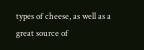types of cheese, as well as a great source of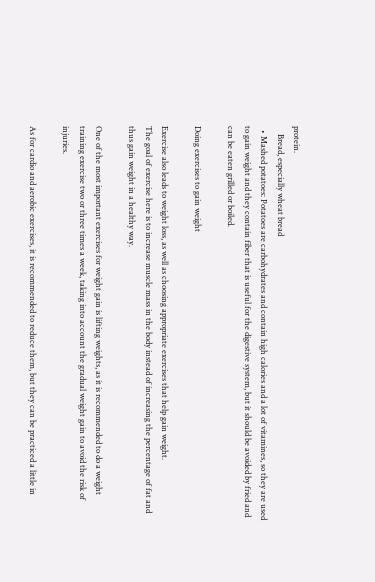protein.
    Bread, especially wheat bread
  • Mashed potatoes: Potatoes are carbohydrates and contain high calories and a lot of vitamines, so they are used to gain weight and they contain fiber that is useful for the digestive system, but it should be avoided by fried and can be eaten grilled or boiled.

Doing exercises to gain weight

Exercise also leads to weight loss, as well as choosing appropriate exercises that help gain weight.
The goal of exercise here is to increase muscle mass in the body instead of increasing the percentage of fat and thus gain weight in a healthy way.

One of the most important exercises for weight gain is lifting weights, as it is recommended to do a weight training exercise two or three times a week, taking into account the gradual weight gain to avoid the risk of injuries.

As for cardio and aerobic exercises, it is recommended to reduce them, but they can be practiced a little in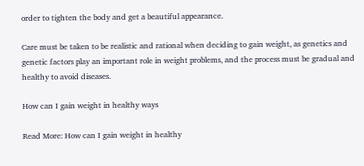order to tighten the body and get a beautiful appearance.

Care must be taken to be realistic and rational when deciding to gain weight, as genetics and genetic factors play an important role in weight problems, and the process must be gradual and healthy to avoid diseases.

How can I gain weight in healthy ways

Read More: How can I gain weight in healthy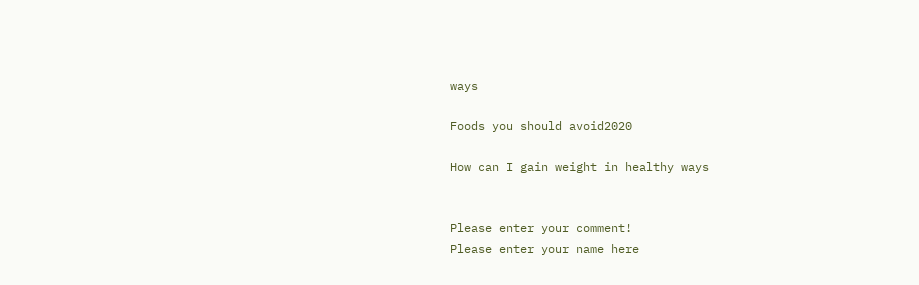ways

Foods you should avoid2020

How can I gain weight in healthy ways


Please enter your comment!
Please enter your name here